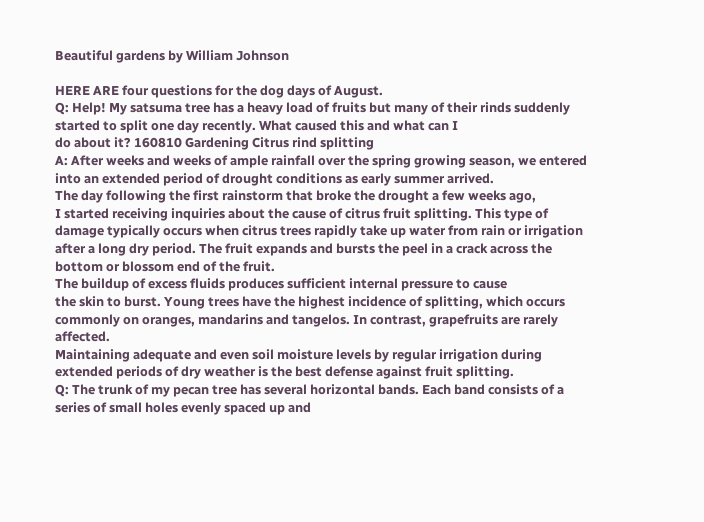Beautiful gardens by William Johnson

HERE ARE four questions for the dog days of August.
Q: Help! My satsuma tree has a heavy load of fruits but many of their rinds suddenly started to split one day recently. What caused this and what can I
do about it? 160810 Gardening Citrus rind splitting
A: After weeks and weeks of ample rainfall over the spring growing season, we entered into an extended period of drought conditions as early summer arrived.
The day following the first rainstorm that broke the drought a few weeks ago,
I started receiving inquiries about the cause of citrus fruit splitting. This type of damage typically occurs when citrus trees rapidly take up water from rain or irrigation after a long dry period. The fruit expands and bursts the peel in a crack across the bottom or blossom end of the fruit.
The buildup of excess fluids produces sufficient internal pressure to cause
the skin to burst. Young trees have the highest incidence of splitting, which occurs commonly on oranges, mandarins and tangelos. In contrast, grapefruits are rarely affected.
Maintaining adequate and even soil moisture levels by regular irrigation during extended periods of dry weather is the best defense against fruit splitting.
Q: The trunk of my pecan tree has several horizontal bands. Each band consists of a series of small holes evenly spaced up and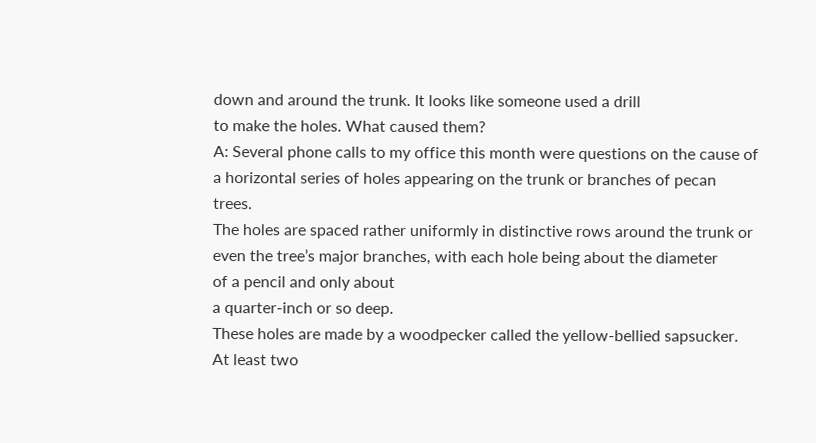down and around the trunk. It looks like someone used a drill
to make the holes. What caused them?
A: Several phone calls to my office this month were questions on the cause of a horizontal series of holes appearing on the trunk or branches of pecan trees.
The holes are spaced rather uniformly in distinctive rows around the trunk or even the tree’s major branches, with each hole being about the diameter
of a pencil and only about
a quarter-inch or so deep.
These holes are made by a woodpecker called the yellow-bellied sapsucker.  At least two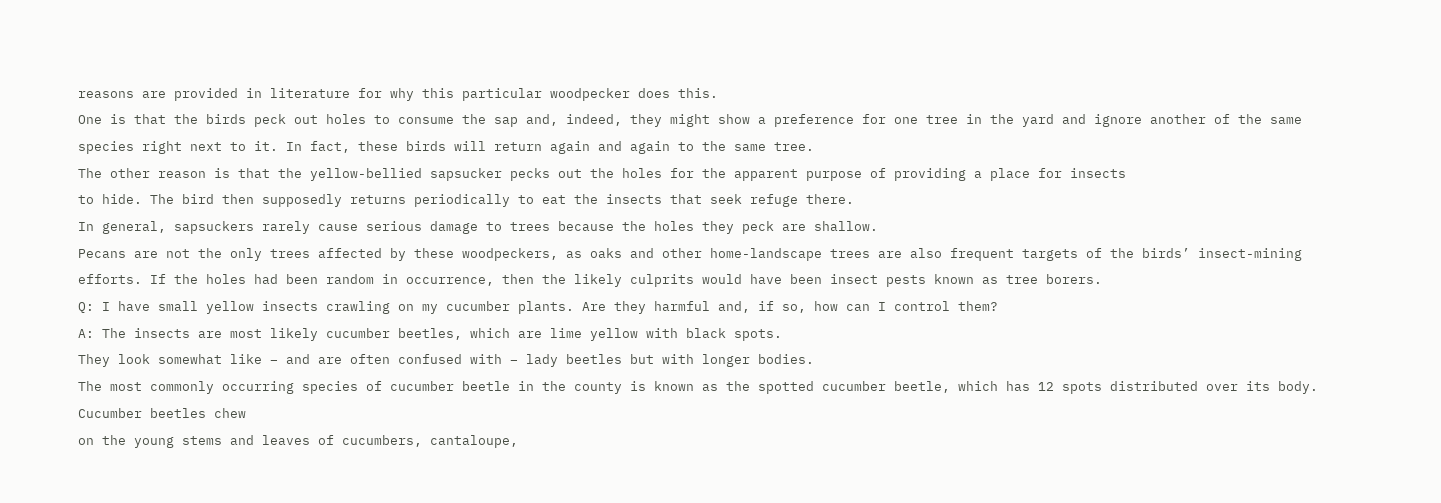reasons are provided in literature for why this particular woodpecker does this.
One is that the birds peck out holes to consume the sap and, indeed, they might show a preference for one tree in the yard and ignore another of the same species right next to it. In fact, these birds will return again and again to the same tree.
The other reason is that the yellow-bellied sapsucker pecks out the holes for the apparent purpose of providing a place for insects
to hide. The bird then supposedly returns periodically to eat the insects that seek refuge there.
In general, sapsuckers rarely cause serious damage to trees because the holes they peck are shallow.
Pecans are not the only trees affected by these woodpeckers, as oaks and other home-landscape trees are also frequent targets of the birds’ insect-mining efforts. If the holes had been random in occurrence, then the likely culprits would have been insect pests known as tree borers.
Q: I have small yellow insects crawling on my cucumber plants. Are they harmful and, if so, how can I control them?
A: The insects are most likely cucumber beetles, which are lime yellow with black spots.
They look somewhat like – and are often confused with – lady beetles but with longer bodies.
The most commonly occurring species of cucumber beetle in the county is known as the spotted cucumber beetle, which has 12 spots distributed over its body.
Cucumber beetles chew
on the young stems and leaves of cucumbers, cantaloupe,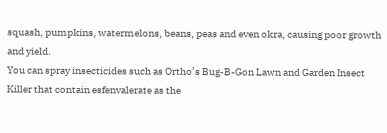squash, pumpkins, watermelons, beans, peas and even okra, causing poor growth and yield.
You can spray insecticides such as Ortho’s Bug-B-Gon Lawn and Garden Insect Killer that contain esfenvalerate as the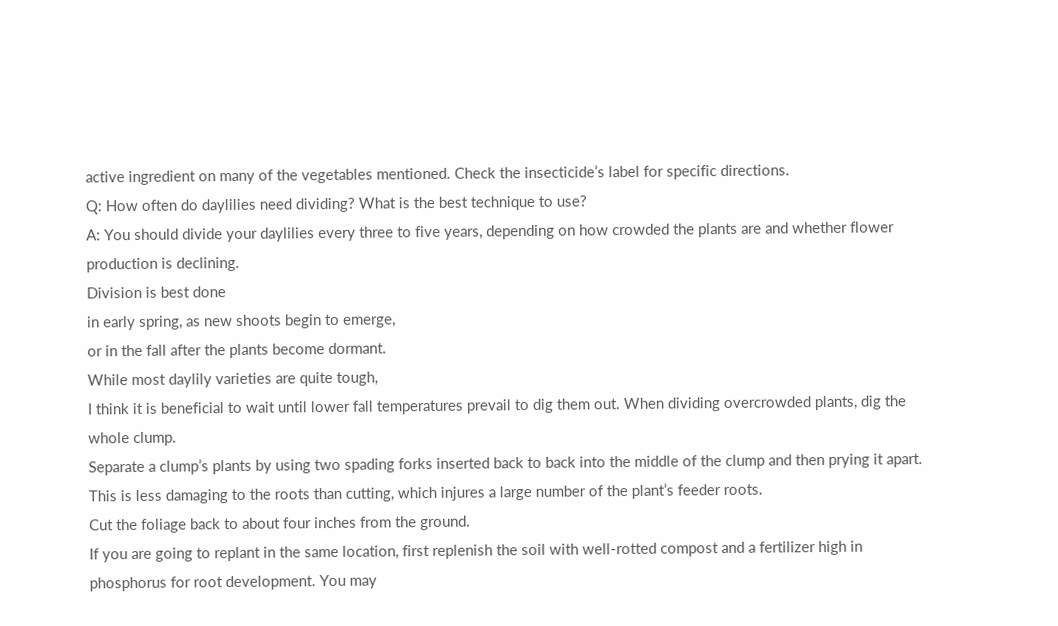active ingredient on many of the vegetables mentioned. Check the insecticide’s label for specific directions.
Q: How often do daylilies need dividing? What is the best technique to use?
A: You should divide your daylilies every three to five years, depending on how crowded the plants are and whether flower production is declining.
Division is best done
in early spring, as new shoots begin to emerge,
or in the fall after the plants become dormant.
While most daylily varieties are quite tough,
I think it is beneficial to wait until lower fall temperatures prevail to dig them out. When dividing overcrowded plants, dig the whole clump.
Separate a clump’s plants by using two spading forks inserted back to back into the middle of the clump and then prying it apart. This is less damaging to the roots than cutting, which injures a large number of the plant’s feeder roots.
Cut the foliage back to about four inches from the ground.
If you are going to replant in the same location, first replenish the soil with well-rotted compost and a fertilizer high in phosphorus for root development. You may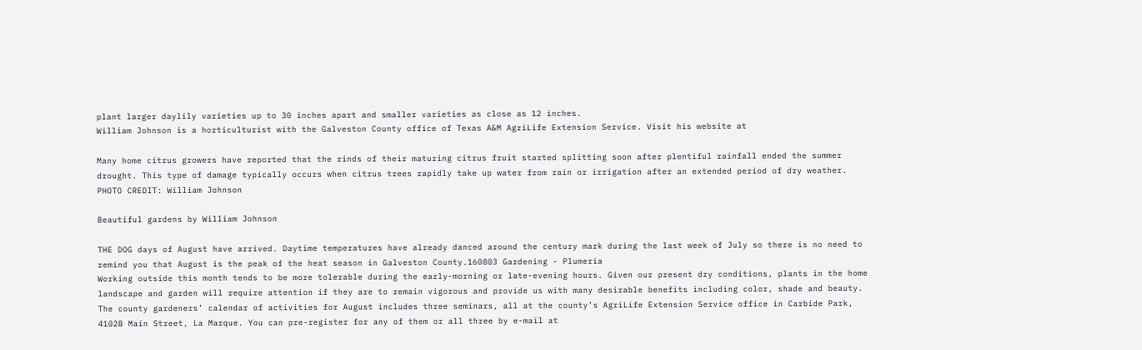plant larger daylily varieties up to 30 inches apart and smaller varieties as close as 12 inches.
William Johnson is a horticulturist with the Galveston County office of Texas A&M AgriLife Extension Service. Visit his website at

Many home citrus growers have reported that the rinds of their maturing citrus fruit started splitting soon after plentiful rainfall ended the summer drought. This type of damage typically occurs when citrus trees rapidly take up water from rain or irrigation after an extended period of dry weather.
PHOTO CREDIT: William Johnson

Beautiful gardens by William Johnson

THE DOG days of August have arrived. Daytime temperatures have already danced around the century mark during the last week of July so there is no need to remind you that August is the peak of the heat season in Galveston County.160803 Gardening - Plumeria
Working outside this month tends to be more tolerable during the early-morning or late-evening hours. Given our present dry conditions, plants in the home landscape and garden will require attention if they are to remain vigorous and provide us with many desirable benefits including color, shade and beauty.
The county gardeners’ calendar of activities for August includes three seminars, all at the county’s AgriLife Extension Service office in Carbide Park, 4102B Main Street, La Marque. You can pre-register for any of them or all three by e-mail at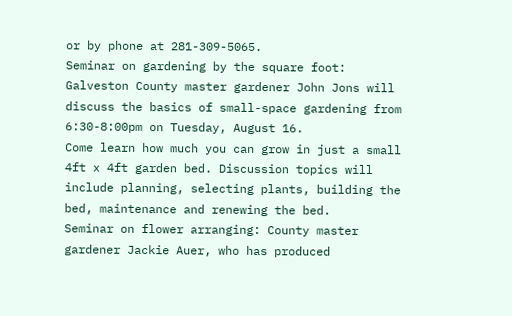or by phone at 281-309-5065.
Seminar on gardening by the square foot: Galveston County master gardener John Jons will discuss the basics of small-space gardening from 6:30-8:00pm on Tuesday, August 16.
Come learn how much you can grow in just a small 4ft x 4ft garden bed. Discussion topics will include planning, selecting plants, building the bed, maintenance and renewing the bed.
Seminar on flower arranging: County master gardener Jackie Auer, who has produced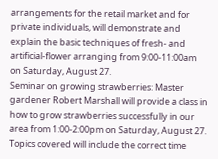arrangements for the retail market and for private individuals, will demonstrate and explain the basic techniques of fresh- and artificial-flower arranging from 9:00-11:00am on Saturday, August 27.
Seminar on growing strawberries: Master gardener Robert Marshall will provide a class in how to grow strawberries successfully in our area from 1:00-2:00pm on Saturday, August 27. Topics covered will include the correct time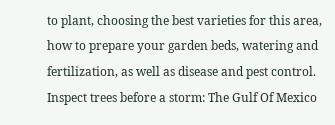to plant, choosing the best varieties for this area, how to prepare your garden beds, watering and fertilization, as well as disease and pest control.
Inspect trees before a storm: The Gulf Of Mexico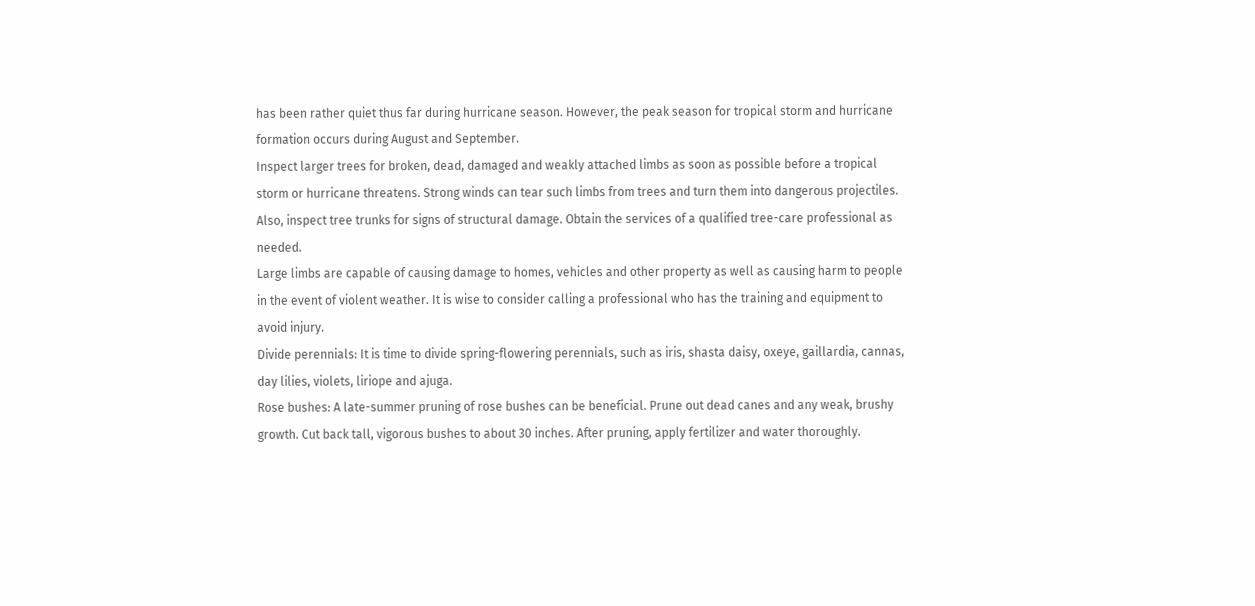has been rather quiet thus far during hurricane season. However, the peak season for tropical storm and hurricane formation occurs during August and September.
Inspect larger trees for broken, dead, damaged and weakly attached limbs as soon as possible before a tropical storm or hurricane threatens. Strong winds can tear such limbs from trees and turn them into dangerous projectiles. Also, inspect tree trunks for signs of structural damage. Obtain the services of a qualified tree-care professional as needed.
Large limbs are capable of causing damage to homes, vehicles and other property as well as causing harm to people in the event of violent weather. It is wise to consider calling a professional who has the training and equipment to avoid injury.
Divide perennials: It is time to divide spring-flowering perennials, such as iris, shasta daisy, oxeye, gaillardia, cannas, day lilies, violets, liriope and ajuga.
Rose bushes: A late-summer pruning of rose bushes can be beneficial. Prune out dead canes and any weak, brushy growth. Cut back tall, vigorous bushes to about 30 inches. After pruning, apply fertilizer and water thoroughly.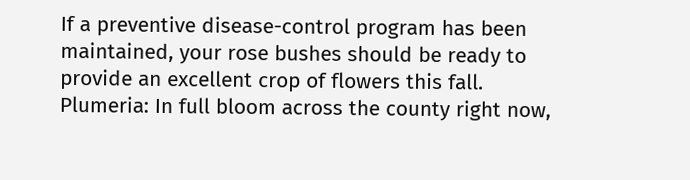If a preventive disease-control program has been maintained, your rose bushes should be ready to provide an excellent crop of flowers this fall.
Plumeria: In full bloom across the county right now,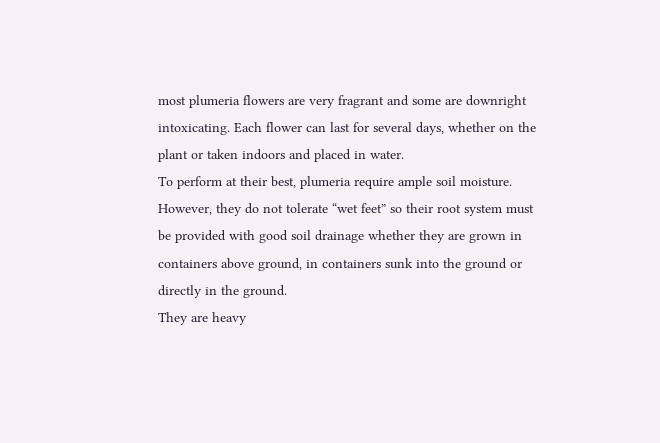most plumeria flowers are very fragrant and some are downright intoxicating. Each flower can last for several days, whether on the plant or taken indoors and placed in water.
To perform at their best, plumeria require ample soil moisture. However, they do not tolerate “wet feet” so their root system must be provided with good soil drainage whether they are grown in containers above ground, in containers sunk into the ground or directly in the ground.
They are heavy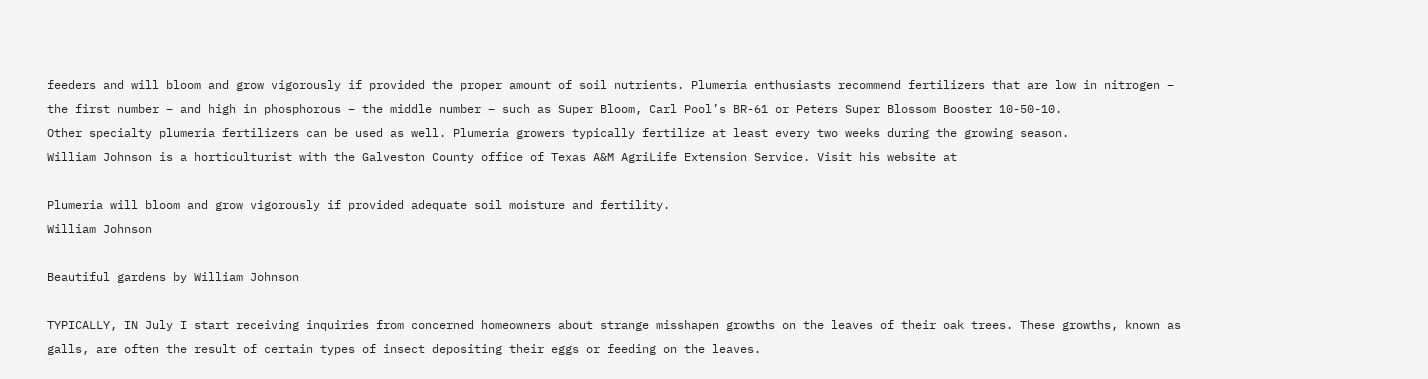feeders and will bloom and grow vigorously if provided the proper amount of soil nutrients. Plumeria enthusiasts recommend fertilizers that are low in nitrogen – the first number – and high in phosphorous – the middle number – such as Super Bloom, Carl Pool’s BR-61 or Peters Super Blossom Booster 10-50-10.
Other specialty plumeria fertilizers can be used as well. Plumeria growers typically fertilize at least every two weeks during the growing season.
William Johnson is a horticulturist with the Galveston County office of Texas A&M AgriLife Extension Service. Visit his website at

Plumeria will bloom and grow vigorously if provided adequate soil moisture and fertility.
William Johnson

Beautiful gardens by William Johnson

TYPICALLY, IN July I start receiving inquiries from concerned homeowners about strange misshapen growths on the leaves of their oak trees. These growths, known as galls, are often the result of certain types of insect depositing their eggs or feeding on the leaves.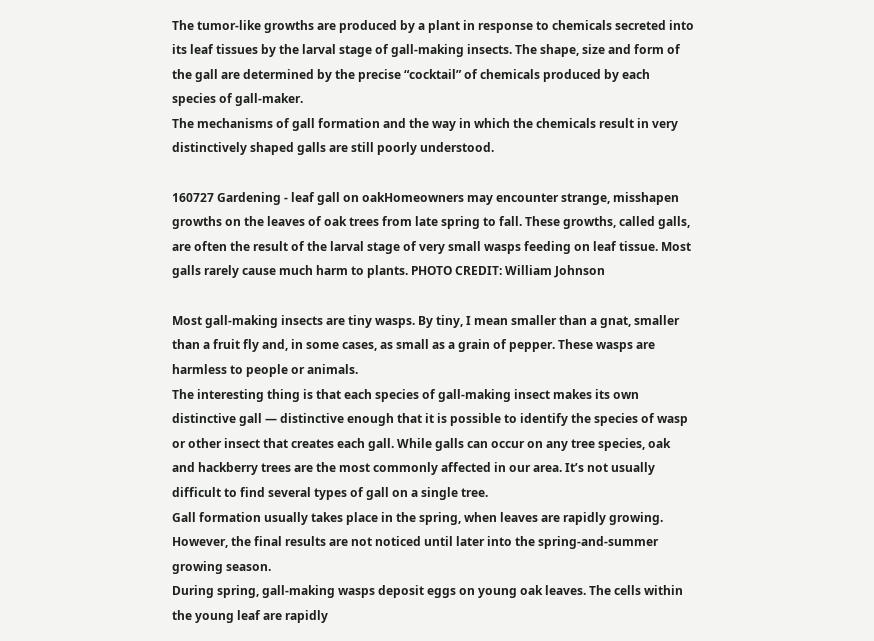The tumor-like growths are produced by a plant in response to chemicals secreted into its leaf tissues by the larval stage of gall-making insects. The shape, size and form of the gall are determined by the precise “cocktail” of chemicals produced by each species of gall-maker.
The mechanisms of gall formation and the way in which the chemicals result in very distinctively shaped galls are still poorly understood.

160727 Gardening - leaf gall on oakHomeowners may encounter strange, misshapen growths on the leaves of oak trees from late spring to fall. These growths, called galls, are often the result of the larval stage of very small wasps feeding on leaf tissue. Most galls rarely cause much harm to plants. PHOTO CREDIT: William Johnson

Most gall-making insects are tiny wasps. By tiny, I mean smaller than a gnat, smaller than a fruit fly and, in some cases, as small as a grain of pepper. These wasps are harmless to people or animals.
The interesting thing is that each species of gall-making insect makes its own distinctive gall — distinctive enough that it is possible to identify the species of wasp or other insect that creates each gall. While galls can occur on any tree species, oak and hackberry trees are the most commonly affected in our area. It’s not usually difficult to find several types of gall on a single tree.
Gall formation usually takes place in the spring, when leaves are rapidly growing. However, the final results are not noticed until later into the spring-and-summer growing season.
During spring, gall-making wasps deposit eggs on young oak leaves. The cells within the young leaf are rapidly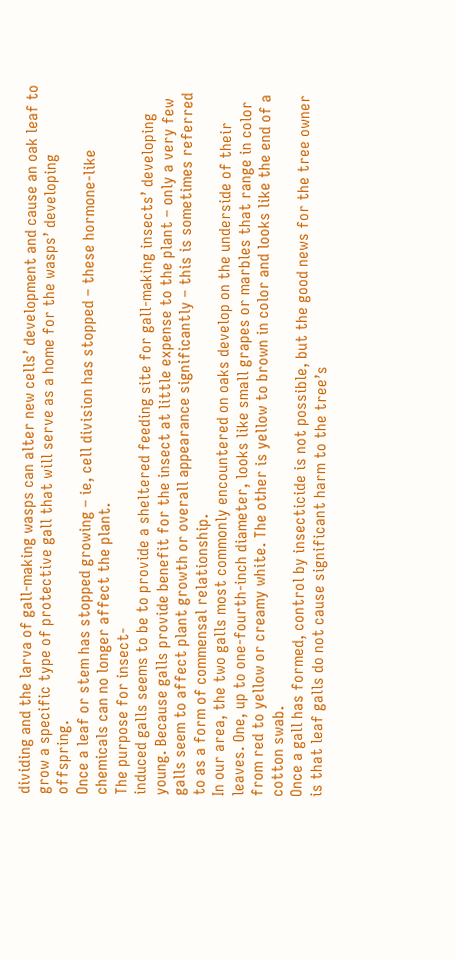dividing and the larva of gall-making wasps can alter new cells’ development and cause an oak leaf to grow a specific type of protective gall that will serve as a home for the wasps’ developing offspring.
Once a leaf or stem has stopped growing – ie, cell division has stopped – these hormone-like chemicals can no longer affect the plant.
The purpose for insect-
induced galls seems to be to provide a sheltered feeding site for gall-making insects’ developing young. Because galls provide benefit for the insect at little expense to the plant – only a very few galls seem to affect plant growth or overall appearance significantly – this is sometimes referred to as a form of commensal relationship.
In our area, the two galls most commonly encountered on oaks develop on the underside of their leaves. One, up to one-fourth-inch diameter, looks like small grapes or marbles that range in color from red to yellow or creamy white. The other is yellow to brown in color and looks like the end of a cotton swab.
Once a gall has formed, control by insecticide is not possible, but the good news for the tree owner is that leaf galls do not cause significant harm to the tree’s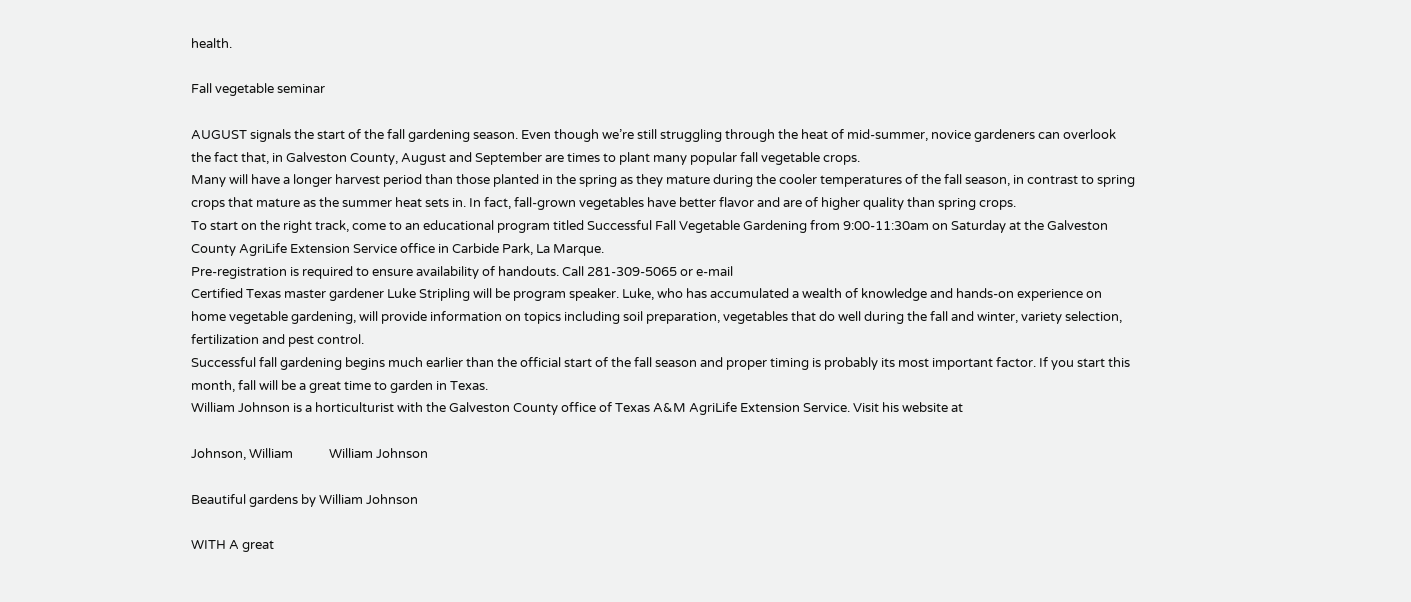health.

Fall vegetable seminar

AUGUST signals the start of the fall gardening season. Even though we’re still struggling through the heat of mid-summer, novice gardeners can overlook the fact that, in Galveston County, August and September are times to plant many popular fall vegetable crops.
Many will have a longer harvest period than those planted in the spring as they mature during the cooler temperatures of the fall season, in contrast to spring crops that mature as the summer heat sets in. In fact, fall-grown vegetables have better flavor and are of higher quality than spring crops.
To start on the right track, come to an educational program titled Successful Fall Vegetable Gardening from 9:00-11:30am on Saturday at the Galveston County AgriLife Extension Service office in Carbide Park, La Marque.
Pre-registration is required to ensure availability of handouts. Call 281-309-5065 or e-mail
Certified Texas master gardener Luke Stripling will be program speaker. Luke, who has accumulated a wealth of knowledge and hands-on experience on home vegetable gardening, will provide information on topics including soil preparation, vegetables that do well during the fall and winter, variety selection, fertilization and pest control.
Successful fall gardening begins much earlier than the official start of the fall season and proper timing is probably its most important factor. If you start this month, fall will be a great time to garden in Texas.
William Johnson is a horticulturist with the Galveston County office of Texas A&M AgriLife Extension Service. Visit his website at

Johnson, William            William Johnson

Beautiful gardens by William Johnson

WITH A great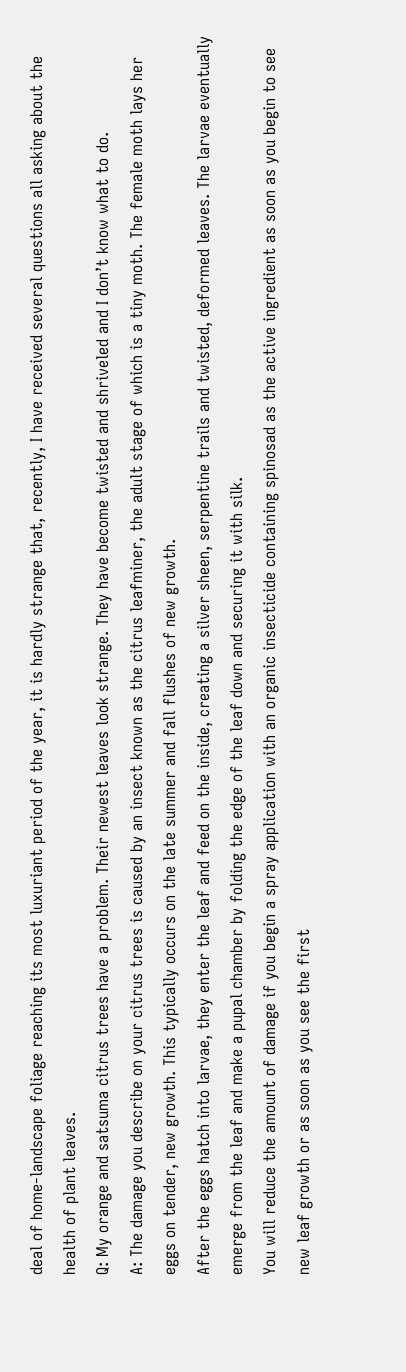deal of home-landscape foliage reaching its most luxuriant period of the year, it is hardly strange that, recently, I have received several questions all asking about the health of plant leaves.
Q: My orange and satsuma citrus trees have a problem. Their newest leaves look strange. They have become twisted and shriveled and I don’t know what to do.
A: The damage you describe on your citrus trees is caused by an insect known as the citrus leafminer, the adult stage of which is a tiny moth. The female moth lays her eggs on tender, new growth. This typically occurs on the late summer and fall flushes of new growth.
After the eggs hatch into larvae, they enter the leaf and feed on the inside, creating a silver sheen, serpentine trails and twisted, deformed leaves. The larvae eventually emerge from the leaf and make a pupal chamber by folding the edge of the leaf down and securing it with silk.
You will reduce the amount of damage if you begin a spray application with an organic insecticide containing spinosad as the active ingredient as soon as you begin to see new leaf growth or as soon as you see the first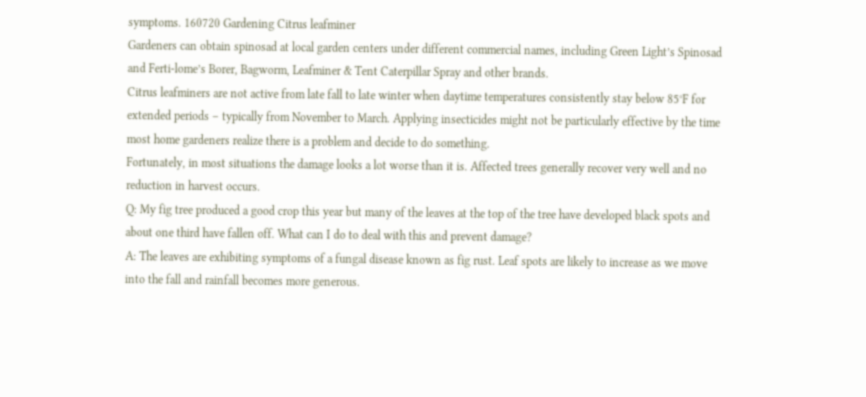symptoms. 160720 Gardening Citrus leafminer
Gardeners can obtain spinosad at local garden centers under different commercial names, including Green Light’s Spinosad and Ferti-lome’s Borer, Bagworm, Leafminer & Tent Caterpillar Spray and other brands.
Citrus leafminers are not active from late fall to late winter when daytime temperatures consistently stay below 85°F for extended periods – typically from November to March. Applying insecticides might not be particularly effective by the time most home gardeners realize there is a problem and decide to do something.
Fortunately, in most situations the damage looks a lot worse than it is. Affected trees generally recover very well and no reduction in harvest occurs.
Q: My fig tree produced a good crop this year but many of the leaves at the top of the tree have developed black spots and about one third have fallen off. What can I do to deal with this and prevent damage?
A: The leaves are exhibiting symptoms of a fungal disease known as fig rust. Leaf spots are likely to increase as we move into the fall and rainfall becomes more generous.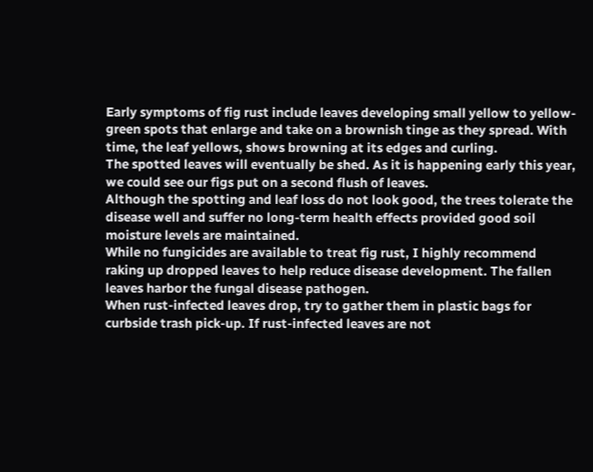Early symptoms of fig rust include leaves developing small yellow to yellow-green spots that enlarge and take on a brownish tinge as they spread. With time, the leaf yellows, shows browning at its edges and curling.
The spotted leaves will eventually be shed. As it is happening early this year, we could see our figs put on a second flush of leaves.
Although the spotting and leaf loss do not look good, the trees tolerate the disease well and suffer no long-term health effects provided good soil moisture levels are maintained.
While no fungicides are available to treat fig rust, I highly recommend raking up dropped leaves to help reduce disease development. The fallen leaves harbor the fungal disease pathogen.
When rust-infected leaves drop, try to gather them in plastic bags for curbside trash pick-up. If rust-infected leaves are not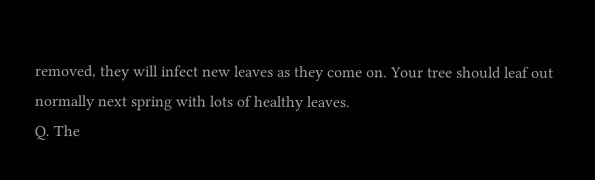removed, they will infect new leaves as they come on. Your tree should leaf out normally next spring with lots of healthy leaves.
Q. The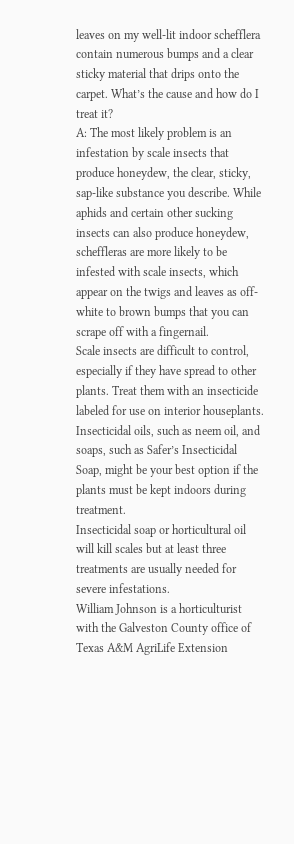leaves on my well-lit indoor schefflera contain numerous bumps and a clear sticky material that drips onto the carpet. What’s the cause and how do I treat it?
A: The most likely problem is an infestation by scale insects that produce honeydew, the clear, sticky, sap-like substance you describe. While aphids and certain other sucking insects can also produce honeydew, scheffleras are more likely to be infested with scale insects, which appear on the twigs and leaves as off-white to brown bumps that you can scrape off with a fingernail.
Scale insects are difficult to control, especially if they have spread to other plants. Treat them with an insecticide labeled for use on interior houseplants. Insecticidal oils, such as neem oil, and soaps, such as Safer’s Insecticidal Soap, might be your best option if the plants must be kept indoors during treatment.
Insecticidal soap or horticultural oil will kill scales but at least three treatments are usually needed for severe infestations.
William Johnson is a horticulturist with the Galveston County office of Texas A&M AgriLife Extension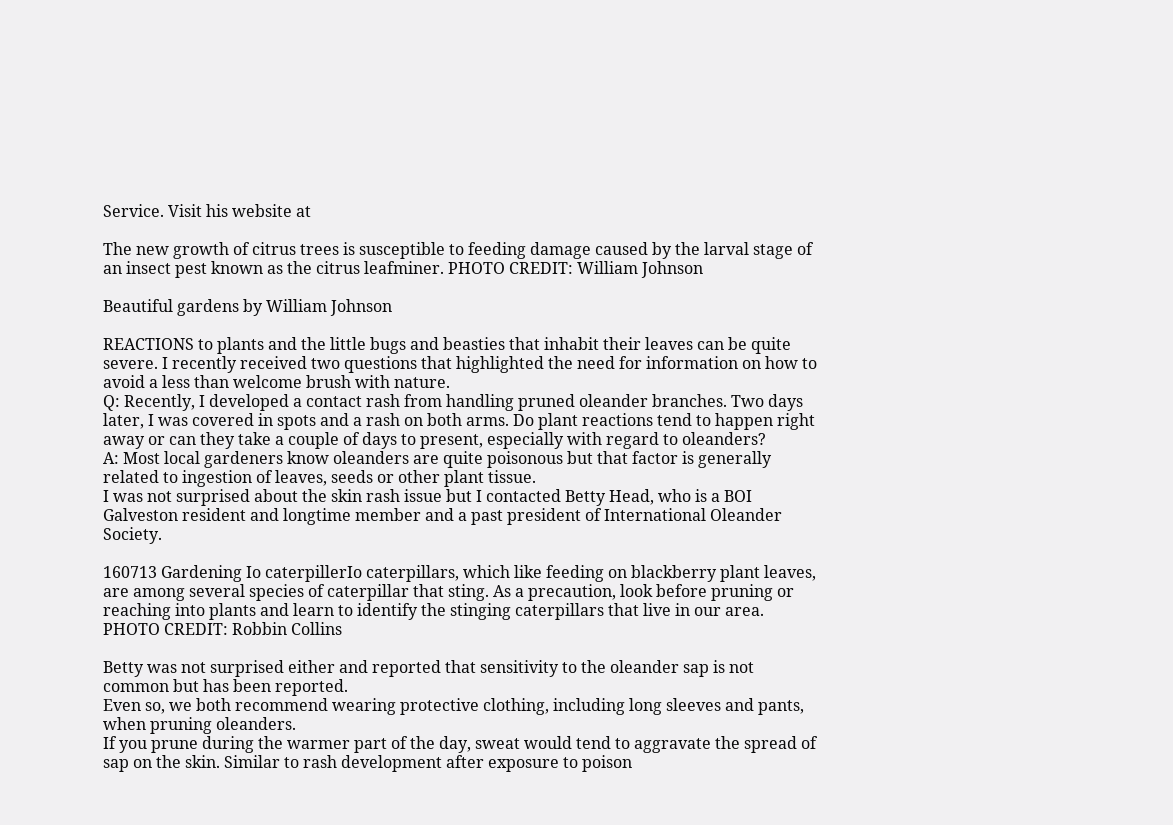Service. Visit his website at

The new growth of citrus trees is susceptible to feeding damage caused by the larval stage of an insect pest known as the citrus leafminer. PHOTO CREDIT: William Johnson

Beautiful gardens by William Johnson

REACTIONS to plants and the little bugs and beasties that inhabit their leaves can be quite severe. I recently received two questions that highlighted the need for information on how to avoid a less than welcome brush with nature.
Q: Recently, I developed a contact rash from handling pruned oleander branches. Two days later, I was covered in spots and a rash on both arms. Do plant reactions tend to happen right away or can they take a couple of days to present, especially with regard to oleanders?
A: Most local gardeners know oleanders are quite poisonous but that factor is generally related to ingestion of leaves, seeds or other plant tissue.
I was not surprised about the skin rash issue but I contacted Betty Head, who is a BOI Galveston resident and longtime member and a past president of International Oleander Society.

160713 Gardening Io caterpillerIo caterpillars, which like feeding on blackberry plant leaves, are among several species of caterpillar that sting. As a precaution, look before pruning or reaching into plants and learn to identify the stinging caterpillars that live in our area. PHOTO CREDIT: Robbin Collins

Betty was not surprised either and reported that sensitivity to the oleander sap is not common but has been reported.
Even so, we both recommend wearing protective clothing, including long sleeves and pants, when pruning oleanders.
If you prune during the warmer part of the day, sweat would tend to aggravate the spread of sap on the skin. Similar to rash development after exposure to poison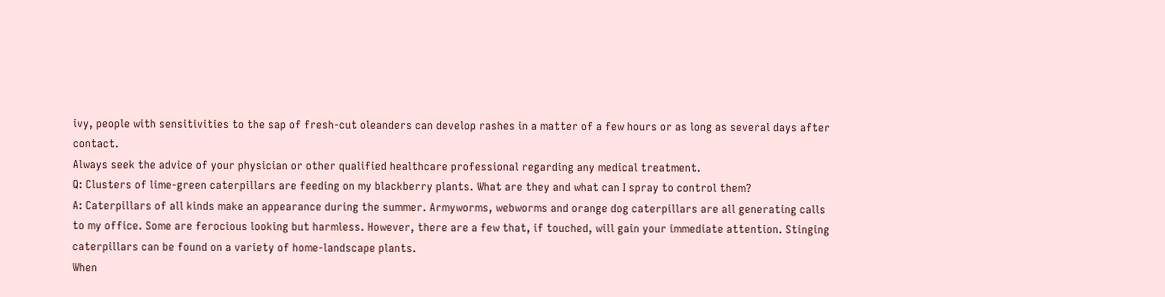ivy, people with sensitivities to the sap of fresh-cut oleanders can develop rashes in a matter of a few hours or as long as several days after contact.
Always seek the advice of your physician or other qualified healthcare professional regarding any medical treatment.
Q: Clusters of lime-green caterpillars are feeding on my blackberry plants. What are they and what can I spray to control them?
A: Caterpillars of all kinds make an appearance during the summer. Armyworms, webworms and orange dog caterpillars are all generating calls to my office. Some are ferocious looking but harmless. However, there are a few that, if touched, will gain your immediate attention. Stinging caterpillars can be found on a variety of home-landscape plants.
When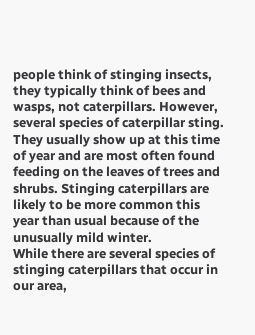people think of stinging insects, they typically think of bees and wasps, not caterpillars. However, several species of caterpillar sting. They usually show up at this time of year and are most often found feeding on the leaves of trees and shrubs. Stinging caterpillars are likely to be more common this year than usual because of the unusually mild winter.
While there are several species of stinging caterpillars that occur in our area,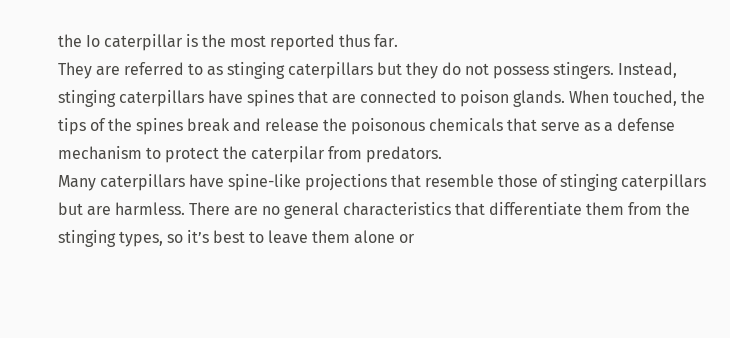the Io caterpillar is the most reported thus far.
They are referred to as stinging caterpillars but they do not possess stingers. Instead, stinging caterpillars have spines that are connected to poison glands. When touched, the tips of the spines break and release the poisonous chemicals that serve as a defense mechanism to protect the caterpilar from predators.
Many caterpillars have spine-like projections that resemble those of stinging caterpillars but are harmless. There are no general characteristics that differentiate them from the stinging types, so it’s best to leave them alone or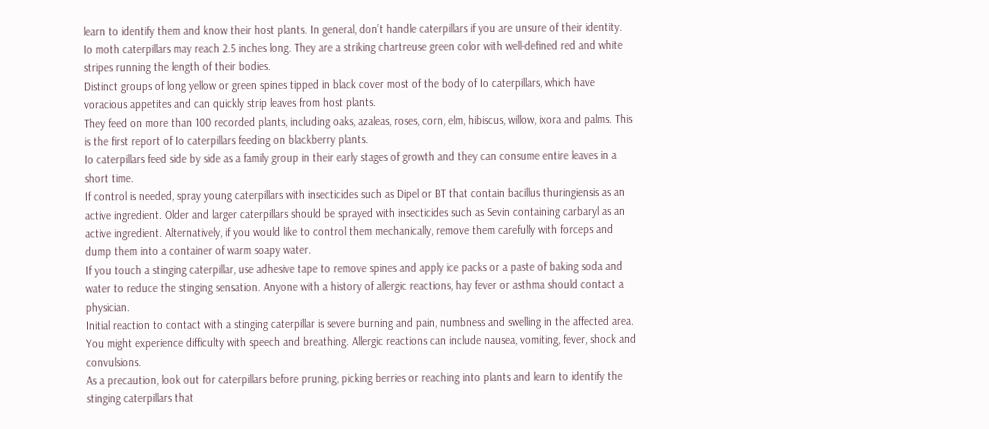learn to identify them and know their host plants. In general, don’t handle caterpillars if you are unsure of their identity.
Io moth caterpillars may reach 2.5 inches long. They are a striking chartreuse green color with well-defined red and white stripes running the length of their bodies.
Distinct groups of long yellow or green spines tipped in black cover most of the body of Io caterpillars, which have voracious appetites and can quickly strip leaves from host plants.
They feed on more than 100 recorded plants, including oaks, azaleas, roses, corn, elm, hibiscus, willow, ixora and palms. This is the first report of Io caterpillars feeding on blackberry plants.
Io caterpillars feed side by side as a family group in their early stages of growth and they can consume entire leaves in a short time.
If control is needed, spray young caterpillars with insecticides such as Dipel or BT that contain bacillus thuringiensis as an active ingredient. Older and larger caterpillars should be sprayed with insecticides such as Sevin containing carbaryl as an active ingredient. Alternatively, if you would like to control them mechanically, remove them carefully with forceps and dump them into a container of warm soapy water.
If you touch a stinging caterpillar, use adhesive tape to remove spines and apply ice packs or a paste of baking soda and water to reduce the stinging sensation. Anyone with a history of allergic reactions, hay fever or asthma should contact a physician.
Initial reaction to contact with a stinging caterpillar is severe burning and pain, numbness and swelling in the affected area. You might experience difficulty with speech and breathing. Allergic reactions can include nausea, vomiting, fever, shock and convulsions.
As a precaution, look out for caterpillars before pruning, picking berries or reaching into plants and learn to identify the stinging caterpillars that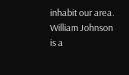inhabit our area.
William Johnson is a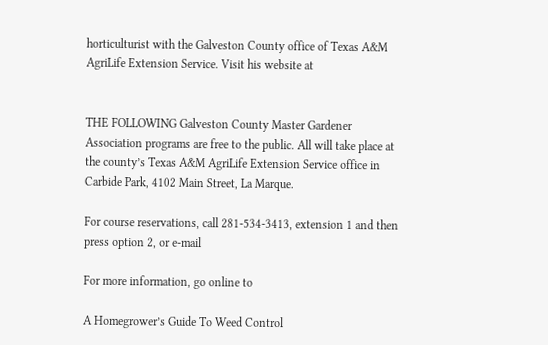horticulturist with the Galveston County office of Texas A&M AgriLife Extension Service. Visit his website at


THE FOLLOWING Galveston County Master Gardener Association programs are free to the public. All will take place at the county’s Texas A&M AgriLife Extension Service office in Carbide Park, 4102 Main Street, La Marque.

For course reservations, call 281-534-3413, extension 1 and then press option 2, or e-mail

For more information, go online to

A Homegrower’s Guide To Weed Control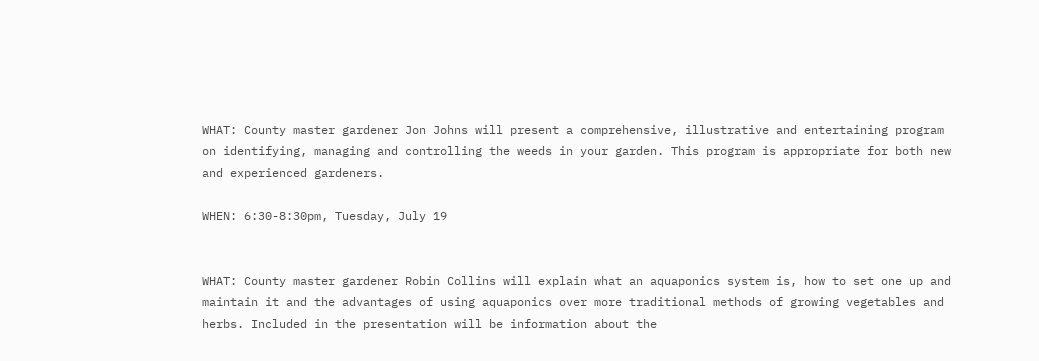WHAT: County master gardener Jon Johns will present a comprehensive, illustrative and entertaining program on identifying, managing and controlling the weeds in your garden. This program is appropriate for both new and experienced gardeners.

WHEN: 6:30-8:30pm, Tuesday, July 19


WHAT: County master gardener Robin Collins will explain what an aquaponics system is, how to set one up and maintain it and the advantages of using aquaponics over more traditional methods of growing vegetables and herbs. Included in the presentation will be information about the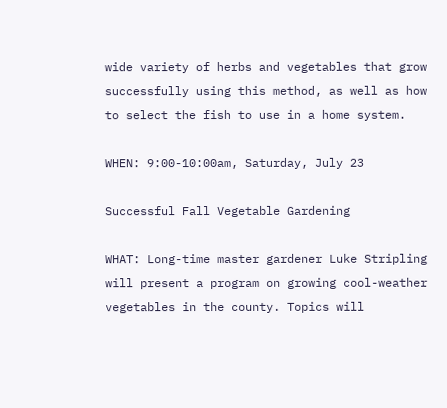wide variety of herbs and vegetables that grow successfully using this method, as well as how to select the fish to use in a home system.

WHEN: 9:00-10:00am, Saturday, July 23

Successful Fall Vegetable Gardening

WHAT: Long-time master gardener Luke Stripling will present a program on growing cool-weather vegetables in the county. Topics will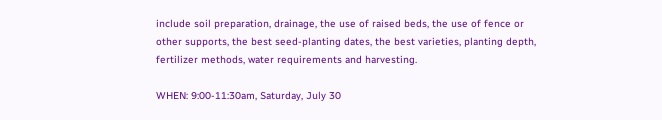include soil preparation, drainage, the use of raised beds, the use of fence or other supports, the best seed-planting dates, the best varieties, planting depth, fertilizer methods, water requirements and harvesting.

WHEN: 9:00-11:30am, Saturday, July 30